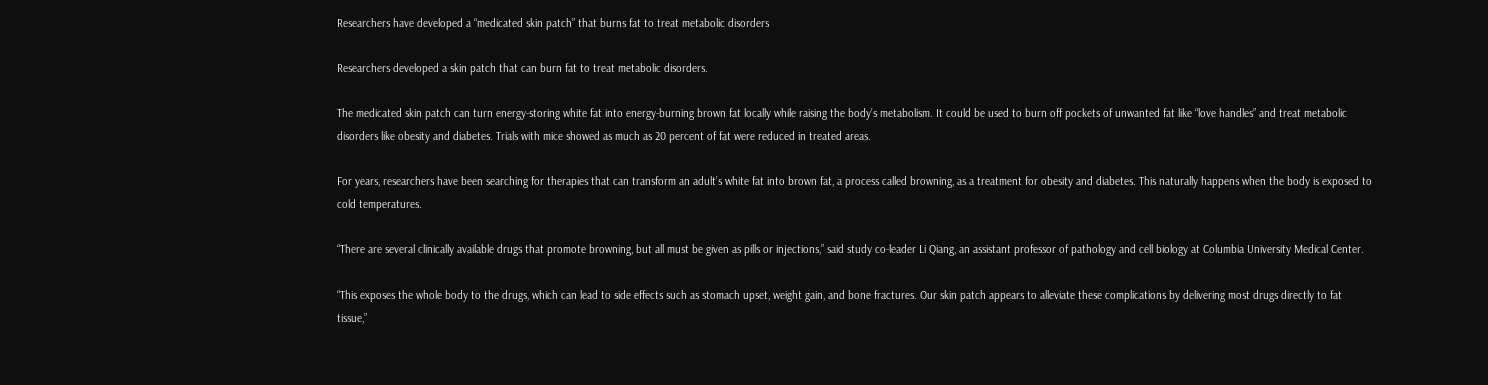Researchers have developed a “medicated skin patch” that burns fat to treat metabolic disorders

Researchers developed a skin patch that can burn fat to treat metabolic disorders.

The medicated skin patch can turn energy-storing white fat into energy-burning brown fat locally while raising the body’s metabolism. It could be used to burn off pockets of unwanted fat like “love handles” and treat metabolic disorders like obesity and diabetes. Trials with mice showed as much as 20 percent of fat were reduced in treated areas.

For years, researchers have been searching for therapies that can transform an adult’s white fat into brown fat, a process called browning, as a treatment for obesity and diabetes. This naturally happens when the body is exposed to cold temperatures.

“There are several clinically available drugs that promote browning, but all must be given as pills or injections,” said study co-leader Li Qiang, an assistant professor of pathology and cell biology at Columbia University Medical Center.

“This exposes the whole body to the drugs, which can lead to side effects such as stomach upset, weight gain, and bone fractures. Our skin patch appears to alleviate these complications by delivering most drugs directly to fat tissue,”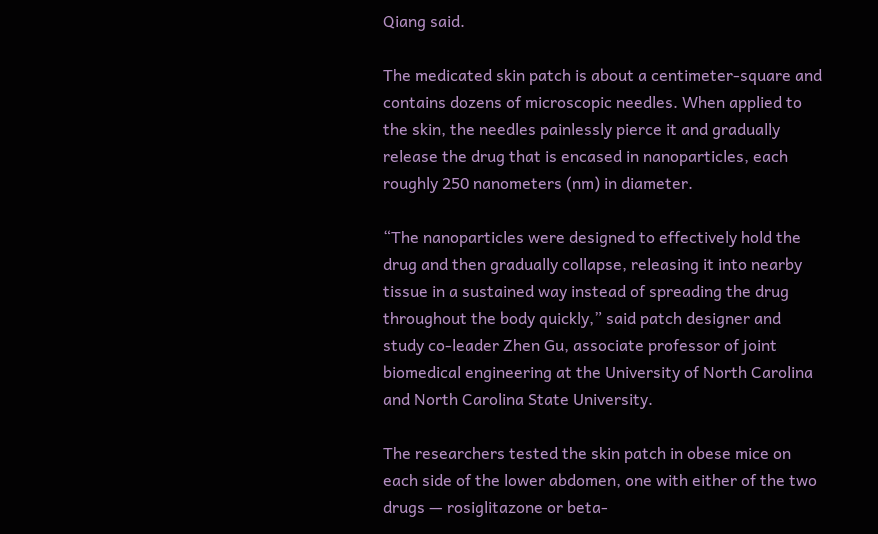Qiang said.

The medicated skin patch is about a centimeter-square and contains dozens of microscopic needles. When applied to the skin, the needles painlessly pierce it and gradually release the drug that is encased in nanoparticles, each roughly 250 nanometers (nm) in diameter.

“The nanoparticles were designed to effectively hold the drug and then gradually collapse, releasing it into nearby tissue in a sustained way instead of spreading the drug throughout the body quickly,” said patch designer and study co-leader Zhen Gu, associate professor of joint biomedical engineering at the University of North Carolina and North Carolina State University.

The researchers tested the skin patch in obese mice on each side of the lower abdomen, one with either of the two drugs — rosiglitazone or beta-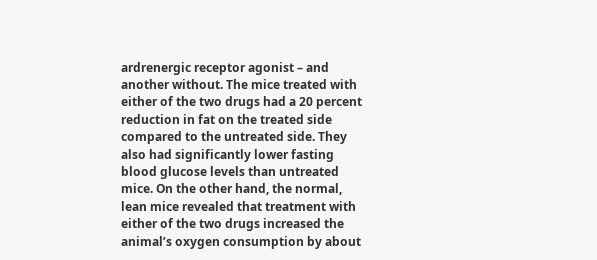ardrenergic receptor agonist – and another without. The mice treated with either of the two drugs had a 20 percent reduction in fat on the treated side compared to the untreated side. They also had significantly lower fasting blood glucose levels than untreated mice. On the other hand, the normal, lean mice revealed that treatment with either of the two drugs increased the animal’s oxygen consumption by about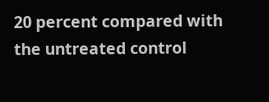20 percent compared with the untreated control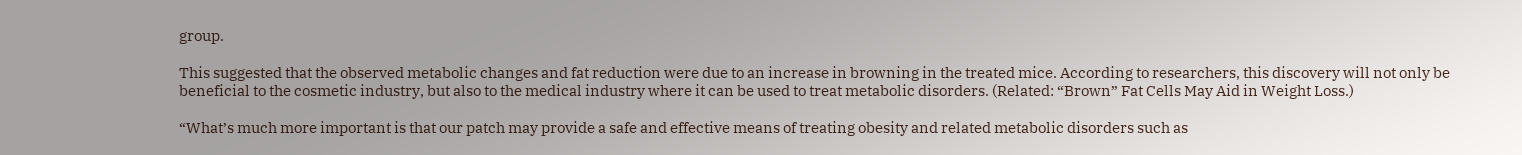group.

This suggested that the observed metabolic changes and fat reduction were due to an increase in browning in the treated mice. According to researchers, this discovery will not only be beneficial to the cosmetic industry, but also to the medical industry where it can be used to treat metabolic disorders. (Related: “Brown” Fat Cells May Aid in Weight Loss.)

“What’s much more important is that our patch may provide a safe and effective means of treating obesity and related metabolic disorders such as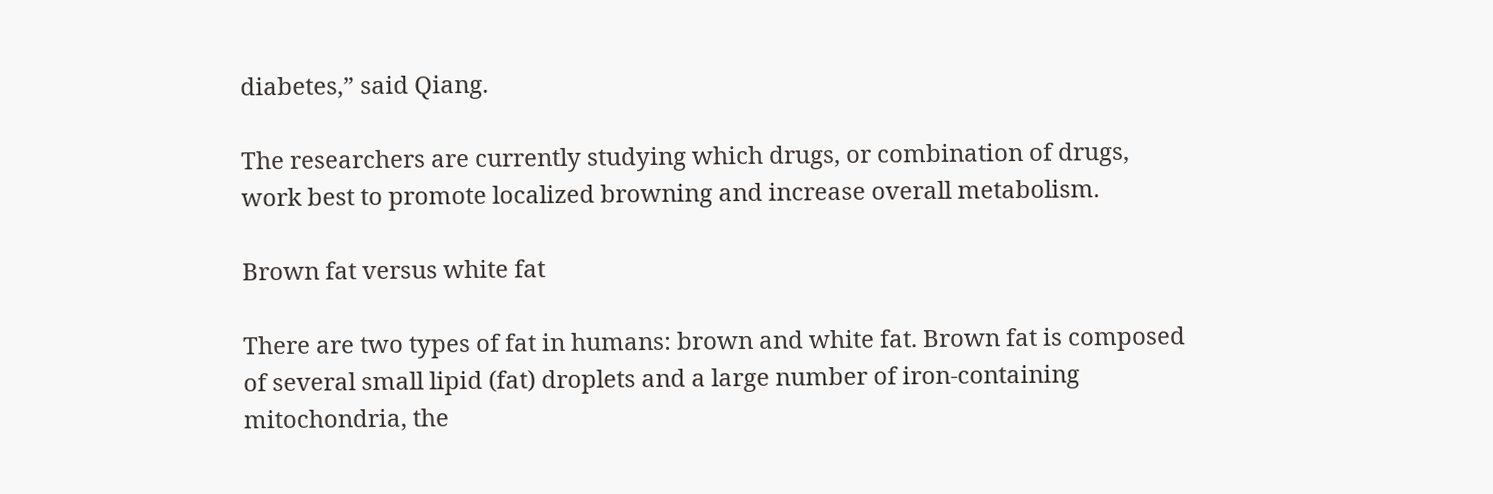diabetes,” said Qiang.

The researchers are currently studying which drugs, or combination of drugs, work best to promote localized browning and increase overall metabolism.

Brown fat versus white fat

There are two types of fat in humans: brown and white fat. Brown fat is composed of several small lipid (fat) droplets and a large number of iron-containing mitochondria, the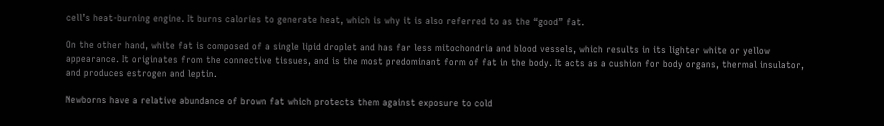cell’s heat-burning engine. It burns calories to generate heat, which is why it is also referred to as the “good” fat.

On the other hand, white fat is composed of a single lipid droplet and has far less mitochondria and blood vessels, which results in its lighter white or yellow appearance. It originates from the connective tissues, and is the most predominant form of fat in the body. It acts as a cushion for body organs, thermal insulator, and produces estrogen and leptin.

Newborns have a relative abundance of brown fat which protects them against exposure to cold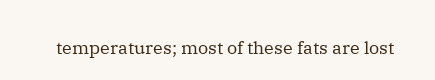temperatures; most of these fats are lost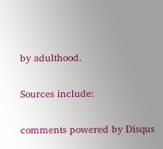by adulthood.

Sources include:

comments powered by Disqus